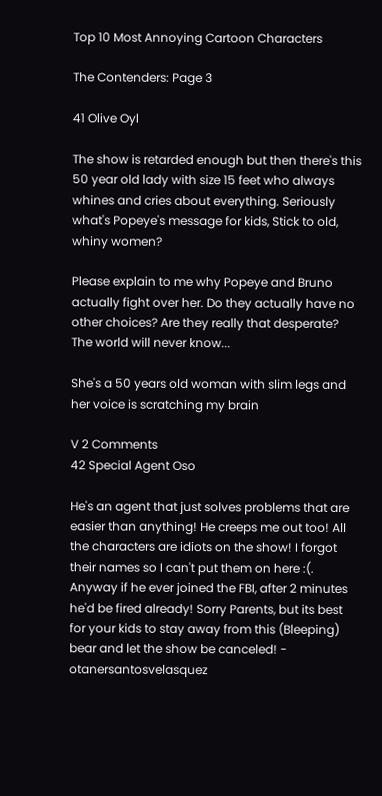Top 10 Most Annoying Cartoon Characters

The Contenders: Page 3

41 Olive Oyl

The show is retarded enough but then there's this 50 year old lady with size 15 feet who always whines and cries about everything. Seriously what's Popeye's message for kids, Stick to old, whiny women?

Please explain to me why Popeye and Bruno actually fight over her. Do they actually have no other choices? Are they really that desperate? The world will never know...

She's a 50 years old woman with slim legs and her voice is scratching my brain

V 2 Comments
42 Special Agent Oso

He's an agent that just solves problems that are easier than anything! He creeps me out too! All the characters are idiots on the show! I forgot their names so I can't put them on here :(. Anyway if he ever joined the FBI, after 2 minutes he'd be fired already! Sorry Parents, but its best for your kids to stay away from this (Bleeping) bear and let the show be canceled! - otanersantosvelasquez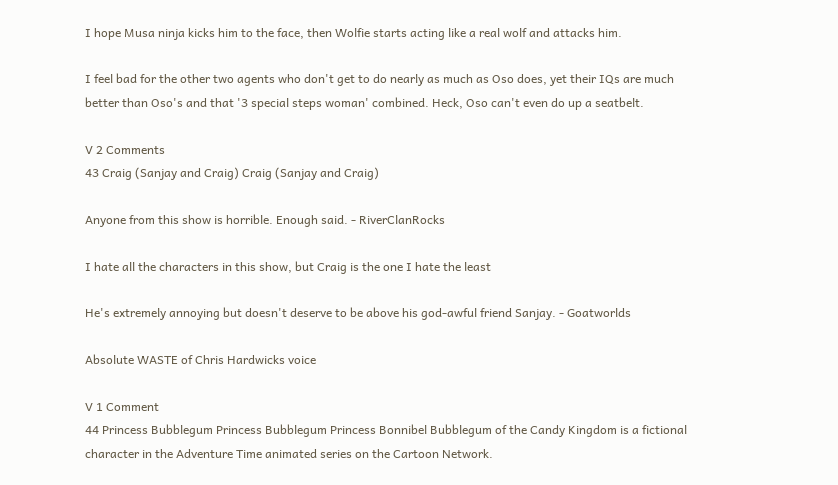I hope Musa ninja kicks him to the face, then Wolfie starts acting like a real wolf and attacks him.

I feel bad for the other two agents who don't get to do nearly as much as Oso does, yet their IQs are much better than Oso's and that '3 special steps woman' combined. Heck, Oso can't even do up a seatbelt.

V 2 Comments
43 Craig (Sanjay and Craig) Craig (Sanjay and Craig)

Anyone from this show is horrible. Enough said. - RiverClanRocks

I hate all the characters in this show, but Craig is the one I hate the least

He's extremely annoying but doesn't deserve to be above his god-awful friend Sanjay. - Goatworlds

Absolute WASTE of Chris Hardwicks voice

V 1 Comment
44 Princess Bubblegum Princess Bubblegum Princess Bonnibel Bubblegum of the Candy Kingdom is a fictional character in the Adventure Time animated series on the Cartoon Network.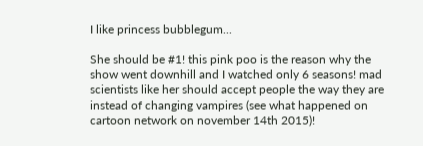I like princess bubblegum...

She should be #1! this pink poo is the reason why the show went downhill and I watched only 6 seasons! mad scientists like her should accept people the way they are instead of changing vampires (see what happened on cartoon network on november 14th 2015)!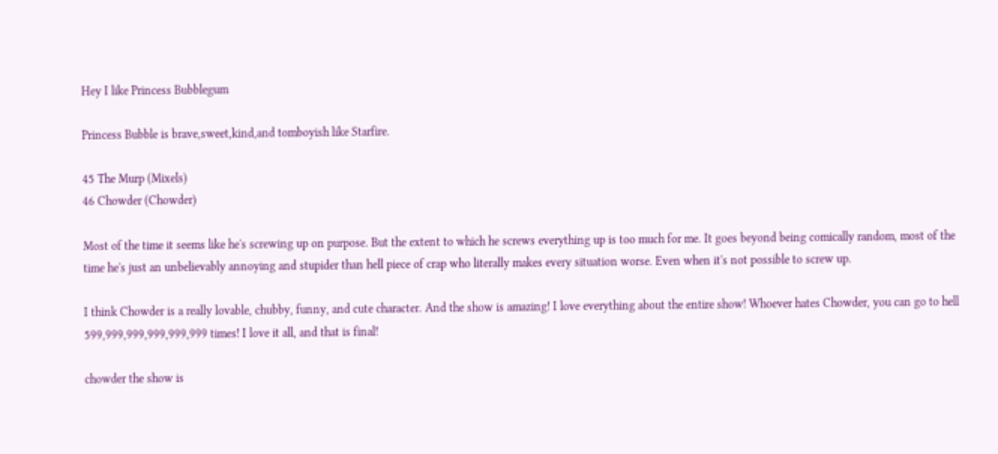Hey I like Princess Bubblegum

Princess Bubble is brave,sweet,kind,and tomboyish like Starfire.

45 The Murp (Mixels)
46 Chowder (Chowder)

Most of the time it seems like he's screwing up on purpose. But the extent to which he screws everything up is too much for me. It goes beyond being comically random, most of the time he's just an unbelievably annoying and stupider than hell piece of crap who literally makes every situation worse. Even when it's not possible to screw up.

I think Chowder is a really lovable, chubby, funny, and cute character. And the show is amazing! I love everything about the entire show! Whoever hates Chowder, you can go to hell 599,999,999,999,999,999 times! I love it all, and that is final!

chowder the show is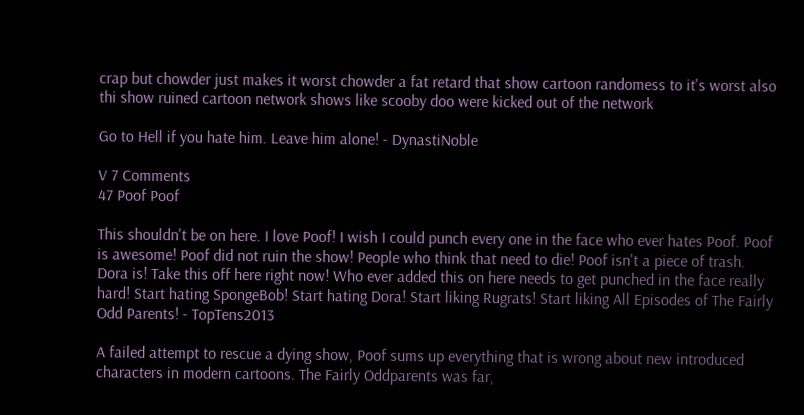crap but chowder just makes it worst chowder a fat retard that show cartoon randomess to it's worst also thi show ruined cartoon network shows like scooby doo were kicked out of the network

Go to Hell if you hate him. Leave him alone! - DynastiNoble

V 7 Comments
47 Poof Poof

This shouldn't be on here. I love Poof! I wish I could punch every one in the face who ever hates Poof. Poof is awesome! Poof did not ruin the show! People who think that need to die! Poof isn't a piece of trash. Dora is! Take this off here right now! Who ever added this on here needs to get punched in the face really hard! Start hating SpongeBob! Start hating Dora! Start liking Rugrats! Start liking All Episodes of The Fairly Odd Parents! - TopTens2013

A failed attempt to rescue a dying show, Poof sums up everything that is wrong about new introduced characters in modern cartoons. The Fairly Oddparents was far,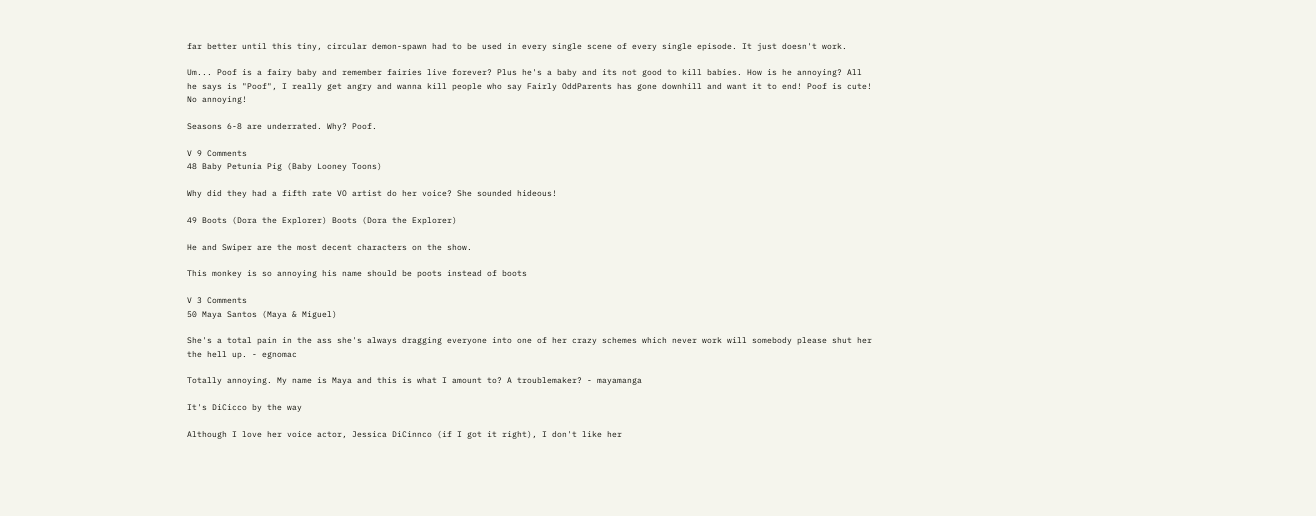far better until this tiny, circular demon-spawn had to be used in every single scene of every single episode. It just doesn't work.

Um... Poof is a fairy baby and remember fairies live forever? Plus he's a baby and its not good to kill babies. How is he annoying? All he says is "Poof", I really get angry and wanna kill people who say Fairly OddParents has gone downhill and want it to end! Poof is cute! No annoying!

Seasons 6-8 are underrated. Why? Poof.

V 9 Comments
48 Baby Petunia Pig (Baby Looney Toons)

Why did they had a fifth rate VO artist do her voice? She sounded hideous!

49 Boots (Dora the Explorer) Boots (Dora the Explorer)

He and Swiper are the most decent characters on the show.

This monkey is so annoying his name should be poots instead of boots

V 3 Comments
50 Maya Santos (Maya & Miguel)

She's a total pain in the ass she's always dragging everyone into one of her crazy schemes which never work will somebody please shut her the hell up. - egnomac

Totally annoying. My name is Maya and this is what I amount to? A troublemaker? - mayamanga

It's DiCicco by the way

Although I love her voice actor, Jessica DiCinnco (if I got it right), I don't like her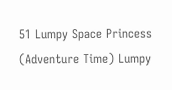51 Lumpy Space Princess (Adventure Time) Lumpy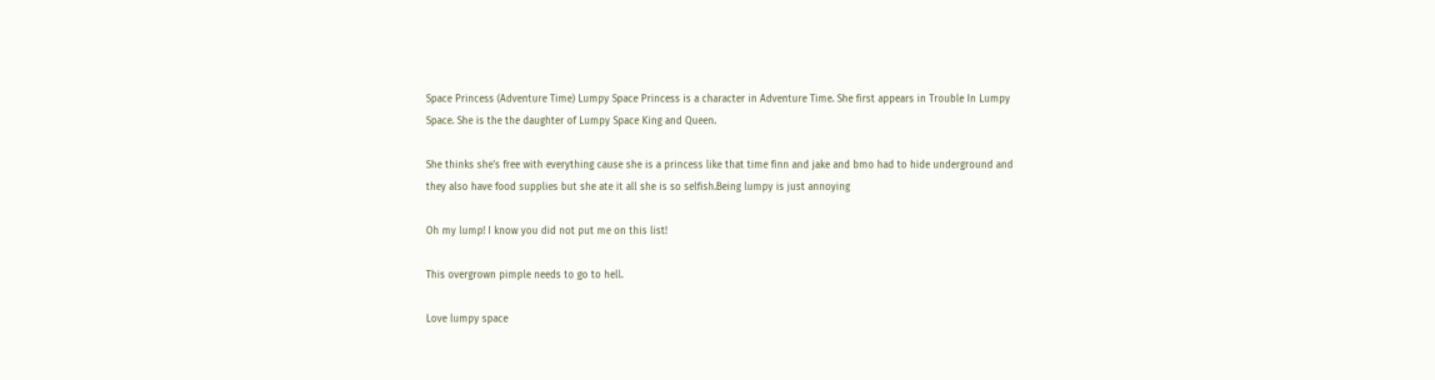Space Princess (Adventure Time) Lumpy Space Princess is a character in Adventure Time. She first appears in Trouble In Lumpy Space. She is the the daughter of Lumpy Space King and Queen.

She thinks she's free with everything cause she is a princess like that time finn and jake and bmo had to hide underground and they also have food supplies but she ate it all she is so selfish.Being lumpy is just annoying

Oh my lump! I know you did not put me on this list!

This overgrown pimple needs to go to hell.

Love lumpy space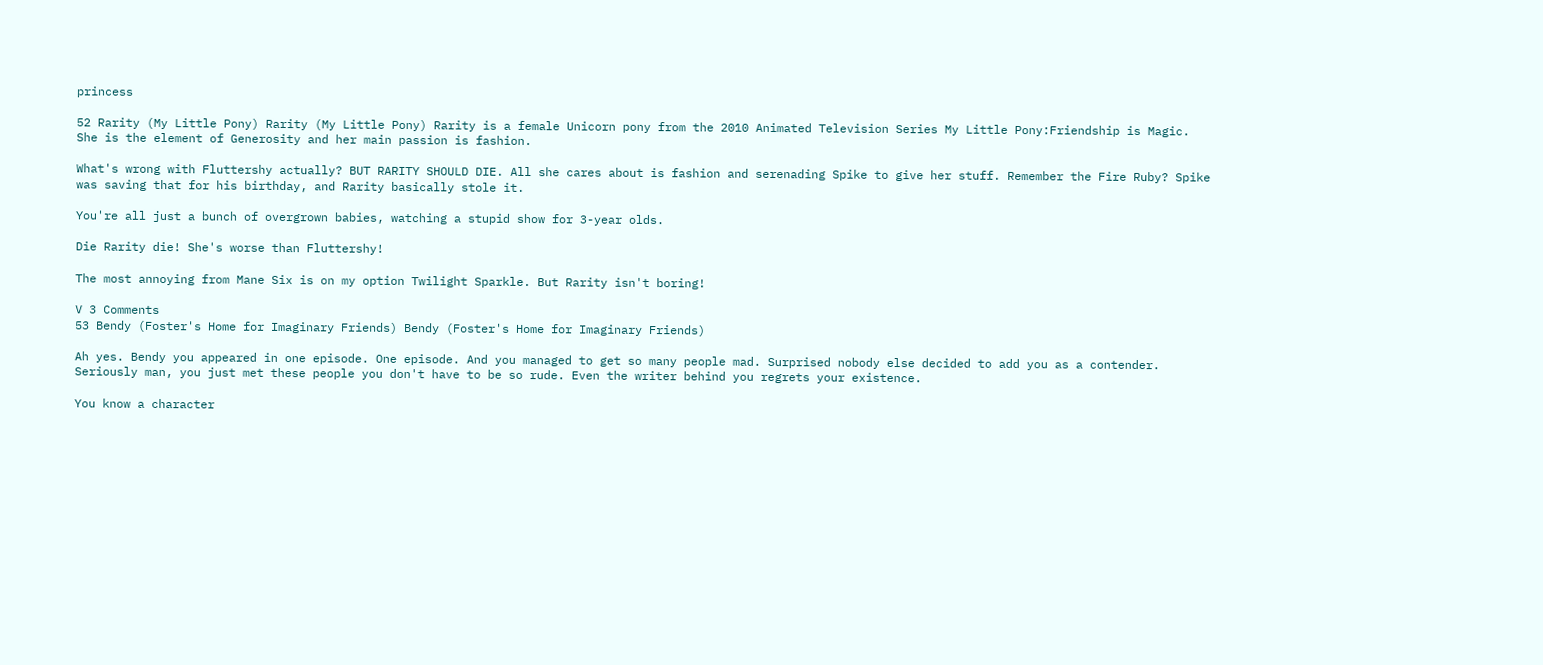princess

52 Rarity (My Little Pony) Rarity (My Little Pony) Rarity is a female Unicorn pony from the 2010 Animated Television Series My Little Pony:Friendship is Magic. She is the element of Generosity and her main passion is fashion.

What's wrong with Fluttershy actually? BUT RARITY SHOULD DIE. All she cares about is fashion and serenading Spike to give her stuff. Remember the Fire Ruby? Spike was saving that for his birthday, and Rarity basically stole it.

You're all just a bunch of overgrown babies, watching a stupid show for 3-year olds.

Die Rarity die! She's worse than Fluttershy!

The most annoying from Mane Six is on my option Twilight Sparkle. But Rarity isn't boring!

V 3 Comments
53 Bendy (Foster's Home for Imaginary Friends) Bendy (Foster's Home for Imaginary Friends)

Ah yes. Bendy you appeared in one episode. One episode. And you managed to get so many people mad. Surprised nobody else decided to add you as a contender. Seriously man, you just met these people you don't have to be so rude. Even the writer behind you regrets your existence.

You know a character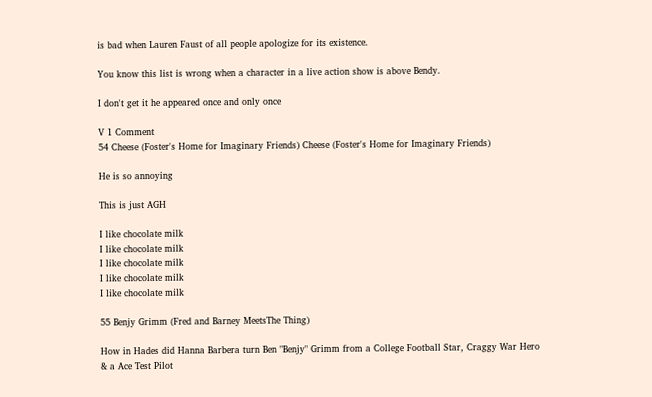is bad when Lauren Faust of all people apologize for its existence.

You know this list is wrong when a character in a live action show is above Bendy.

I don't get it he appeared once and only once

V 1 Comment
54 Cheese (Foster's Home for Imaginary Friends) Cheese (Foster's Home for Imaginary Friends)

He is so annoying

This is just AGH

I like chocolate milk
I like chocolate milk
I like chocolate milk
I like chocolate milk
I like chocolate milk

55 Benjy Grimm (Fred and Barney MeetsThe Thing)

How in Hades did Hanna Barbera turn Ben "Benjy" Grimm from a College Football Star, Craggy War Hero & a Ace Test Pilot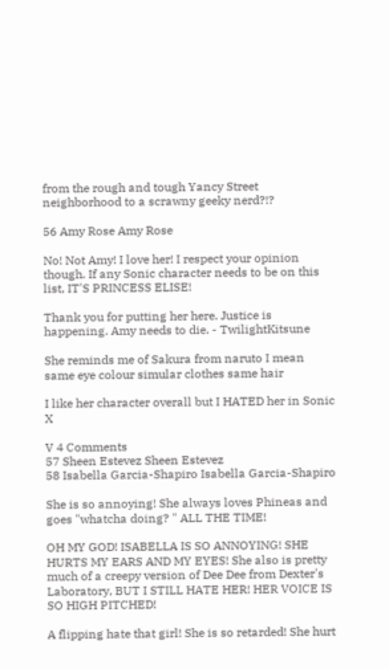from the rough and tough Yancy Street neighborhood to a scrawny geeky nerd?!?

56 Amy Rose Amy Rose

No! Not Amy! I love her! I respect your opinion though. If any Sonic character needs to be on this list, IT'S PRINCESS ELISE!

Thank you for putting her here. Justice is happening. Amy needs to die. - TwilightKitsune

She reminds me of Sakura from naruto I mean same eye colour simular clothes same hair

I like her character overall but I HATED her in Sonic X

V 4 Comments
57 Sheen Estevez Sheen Estevez
58 Isabella Garcia-Shapiro Isabella Garcia-Shapiro

She is so annoying! She always loves Phineas and goes "whatcha doing? " ALL THE TIME!

OH MY GOD! ISABELLA IS SO ANNOYING! SHE HURTS MY EARS AND MY EYES! She also is pretty much of a creepy version of Dee Dee from Dexter's Laboratory, BUT I STILL HATE HER! HER VOICE IS SO HIGH PITCHED!

A flipping hate that girl! She is so retarded! She hurt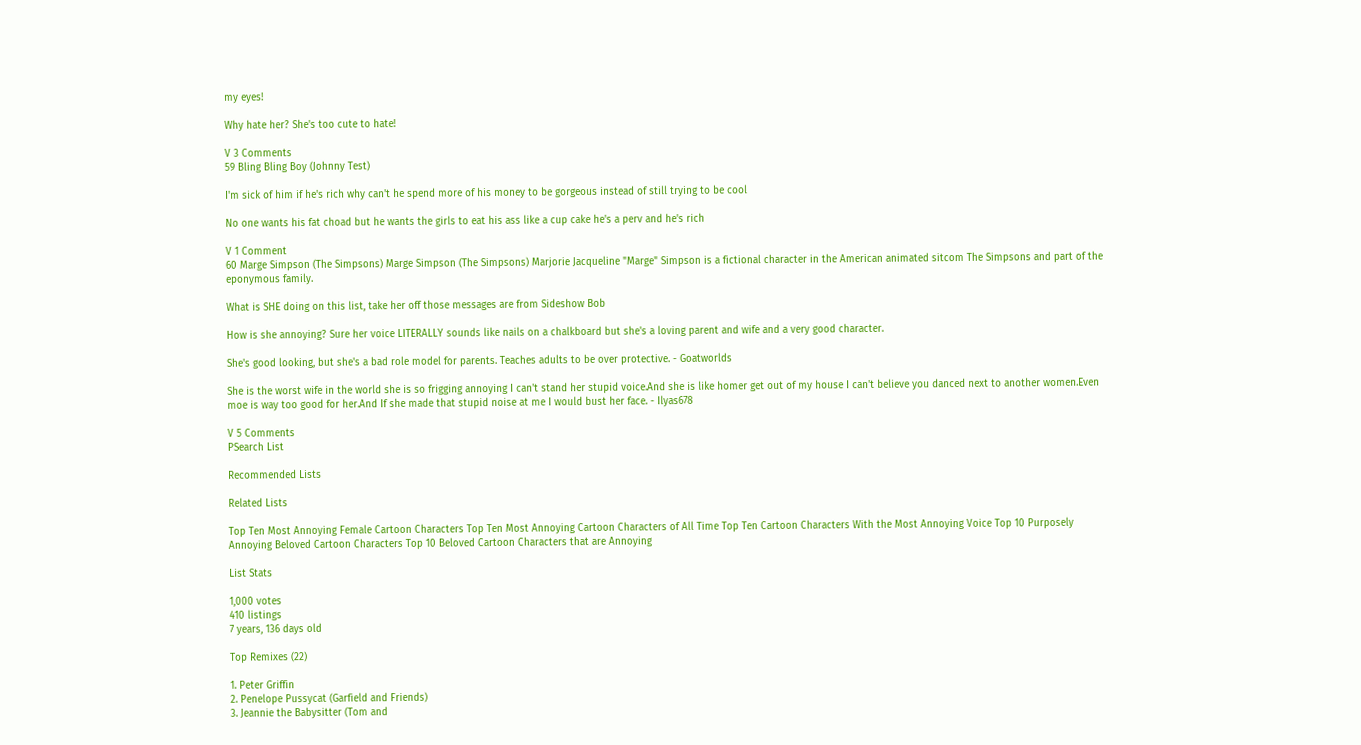my eyes!

Why hate her? She's too cute to hate!

V 3 Comments
59 Bling Bling Boy (Johnny Test)

I'm sick of him if he's rich why can't he spend more of his money to be gorgeous instead of still trying to be cool

No one wants his fat choad but he wants the girls to eat his ass like a cup cake he's a perv and he's rich

V 1 Comment
60 Marge Simpson (The Simpsons) Marge Simpson (The Simpsons) Marjorie Jacqueline "Marge" Simpson is a fictional character in the American animated sitcom The Simpsons and part of the eponymous family.

What is SHE doing on this list, take her off those messages are from Sideshow Bob

How is she annoying? Sure her voice LITERALLY sounds like nails on a chalkboard but she's a loving parent and wife and a very good character.

She's good looking, but she's a bad role model for parents. Teaches adults to be over protective. - Goatworlds

She is the worst wife in the world she is so frigging annoying I can't stand her stupid voice.And she is like homer get out of my house I can't believe you danced next to another women.Even moe is way too good for her.And If she made that stupid noise at me I would bust her face. - Ilyas678

V 5 Comments
PSearch List

Recommended Lists

Related Lists

Top Ten Most Annoying Female Cartoon Characters Top Ten Most Annoying Cartoon Characters of All Time Top Ten Cartoon Characters With the Most Annoying Voice Top 10 Purposely Annoying Beloved Cartoon Characters Top 10 Beloved Cartoon Characters that are Annoying

List Stats

1,000 votes
410 listings
7 years, 136 days old

Top Remixes (22)

1. Peter Griffin
2. Penelope Pussycat (Garfield and Friends)
3. Jeannie the Babysitter (Tom and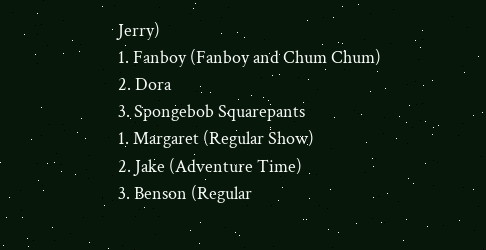Jerry)
1. Fanboy (Fanboy and Chum Chum)
2. Dora
3. Spongebob Squarepants
1. Margaret (Regular Show)
2. Jake (Adventure Time)
3. Benson (Regular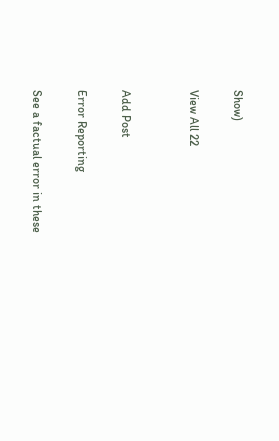Show)

View All 22


Add Post

Error Reporting

See a factual error in these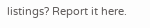listings? Report it here.